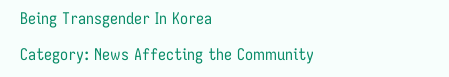Being Transgender In Korea

Category: News Affecting the Community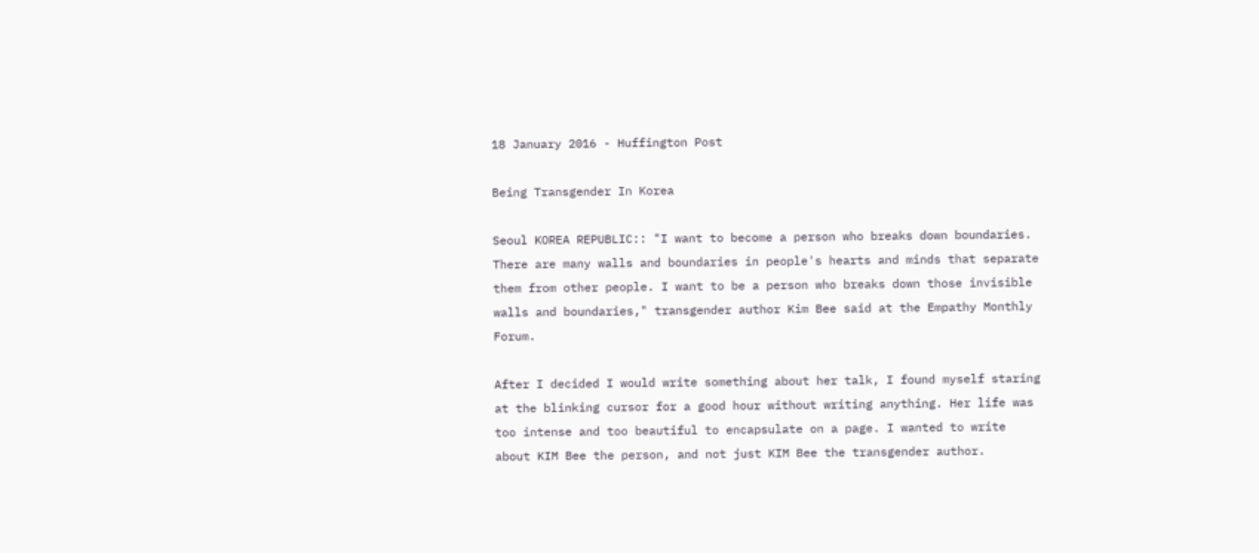18 January 2016 - Huffington Post

Being Transgender In Korea

Seoul KOREA REPUBLIC:: "I want to become a person who breaks down boundaries. There are many walls and boundaries in people's hearts and minds that separate them from other people. I want to be a person who breaks down those invisible walls and boundaries," transgender author Kim Bee said at the Empathy Monthly Forum.

After I decided I would write something about her talk, I found myself staring at the blinking cursor for a good hour without writing anything. Her life was too intense and too beautiful to encapsulate on a page. I wanted to write about KIM Bee the person, and not just KIM Bee the transgender author.